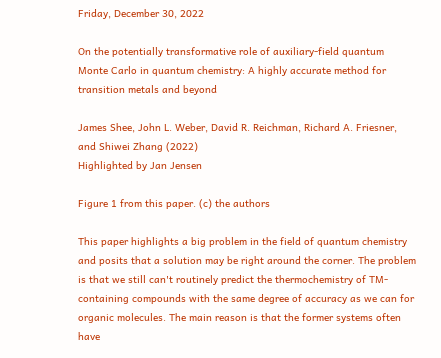Friday, December 30, 2022

On the potentially transformative role of auxiliary-field quantum Monte Carlo in quantum chemistry: A highly accurate method for transition metals and beyond

James Shee, John L. Weber, David R. Reichman, Richard A. Friesner, and Shiwei Zhang (2022)
Highlighted by Jan Jensen

Figure 1 from this paper. (c) the authors

This paper highlights a big problem in the field of quantum chemistry and posits that a solution may be right around the corner. The problem is that we still can't routinely predict the thermochemistry of TM-containing compounds with the same degree of accuracy as we can for organic molecules. The main reason is that the former systems often have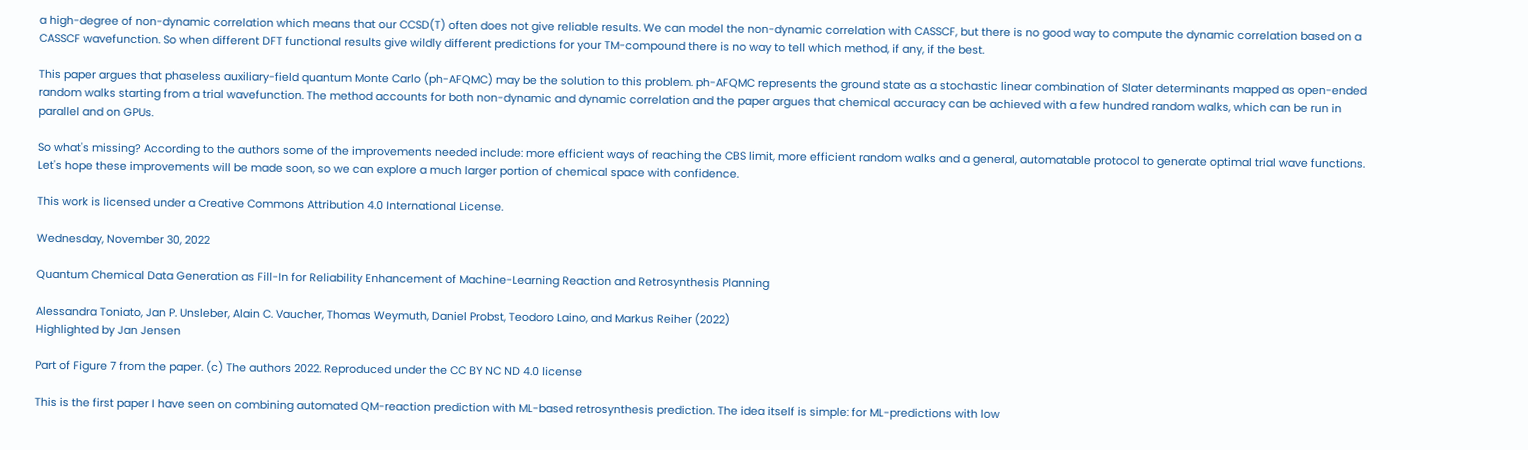a high-degree of non-dynamic correlation which means that our CCSD(T) often does not give reliable results. We can model the non-dynamic correlation with CASSCF, but there is no good way to compute the dynamic correlation based on a CASSCF wavefunction. So when different DFT functional results give wildly different predictions for your TM-compound there is no way to tell which method, if any, if the best.

This paper argues that phaseless auxiliary-field quantum Monte Carlo (ph-AFQMC) may be the solution to this problem. ph-AFQMC represents the ground state as a stochastic linear combination of Slater determinants mapped as open-ended random walks starting from a trial wavefunction. The method accounts for both non-dynamic and dynamic correlation and the paper argues that chemical accuracy can be achieved with a few hundred random walks, which can be run in parallel and on GPUs.

So what's missing? According to the authors some of the improvements needed include: more efficient ways of reaching the CBS limit, more efficient random walks and a general, automatable protocol to generate optimal trial wave functions. Let's hope these improvements will be made soon, so we can explore a much larger portion of chemical space with confidence.

This work is licensed under a Creative Commons Attribution 4.0 International License.

Wednesday, November 30, 2022

Quantum Chemical Data Generation as Fill-In for Reliability Enhancement of Machine-Learning Reaction and Retrosynthesis Planning

Alessandra Toniato, Jan P. Unsleber, Alain C. Vaucher, Thomas Weymuth, Daniel Probst, Teodoro Laino, and Markus Reiher (2022)
Highlighted by Jan Jensen

Part of Figure 7 from the paper. (c) The authors 2022. Reproduced under the CC BY NC ND 4.0 license

This is the first paper I have seen on combining automated QM-reaction prediction with ML-based retrosynthesis prediction. The idea itself is simple: for ML-predictions with low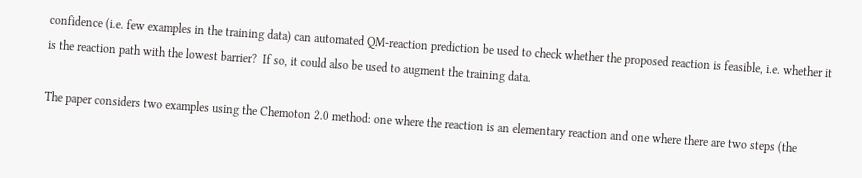confidence (i.e. few examples in the training data) can automated QM-reaction prediction be used to check whether the proposed reaction is feasible, i.e. whether it is the reaction path with the lowest barrier?  If so, it could also be used to augment the training data.

The paper considers two examples using the Chemoton 2.0 method: one where the reaction is an elementary reaction and one where there are two steps (the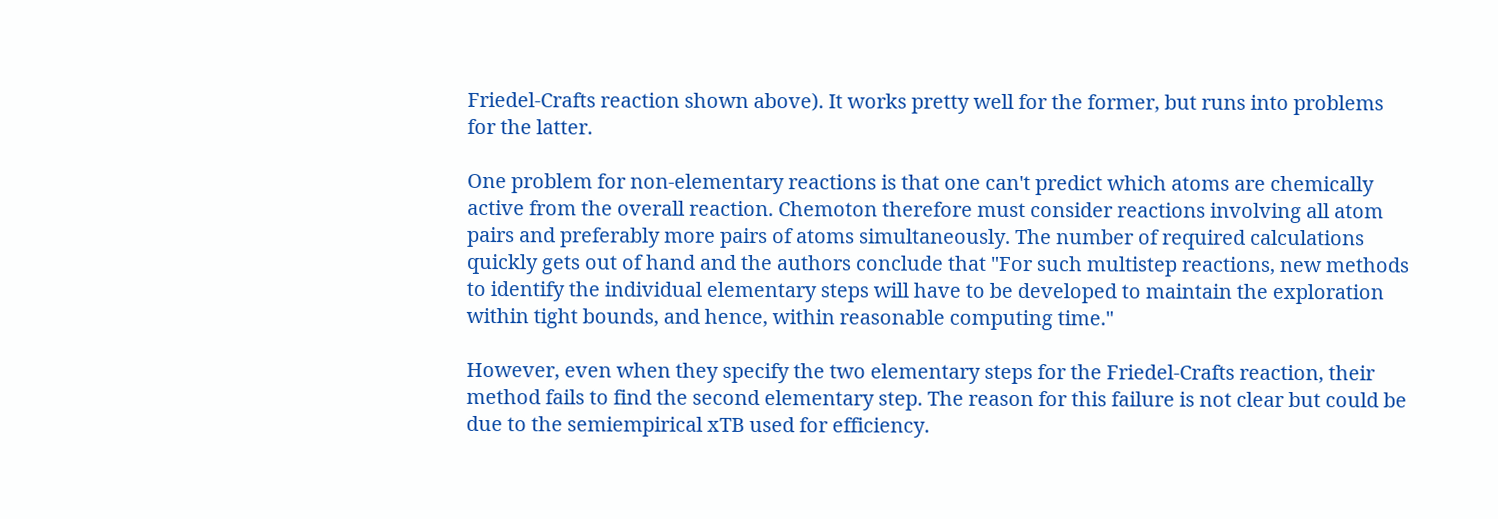Friedel-Crafts reaction shown above). It works pretty well for the former, but runs into problems for the latter.

One problem for non-elementary reactions is that one can't predict which atoms are chemically active from the overall reaction. Chemoton therefore must consider reactions involving all atom pairs and preferably more pairs of atoms simultaneously. The number of required calculations quickly gets out of hand and the authors conclude that "For such multistep reactions, new methods to identify the individual elementary steps will have to be developed to maintain the exploration within tight bounds, and hence, within reasonable computing time."

However, even when they specify the two elementary steps for the Friedel-Crafts reaction, their method fails to find the second elementary step. The reason for this failure is not clear but could be due to the semiempirical xTB used for efficiency.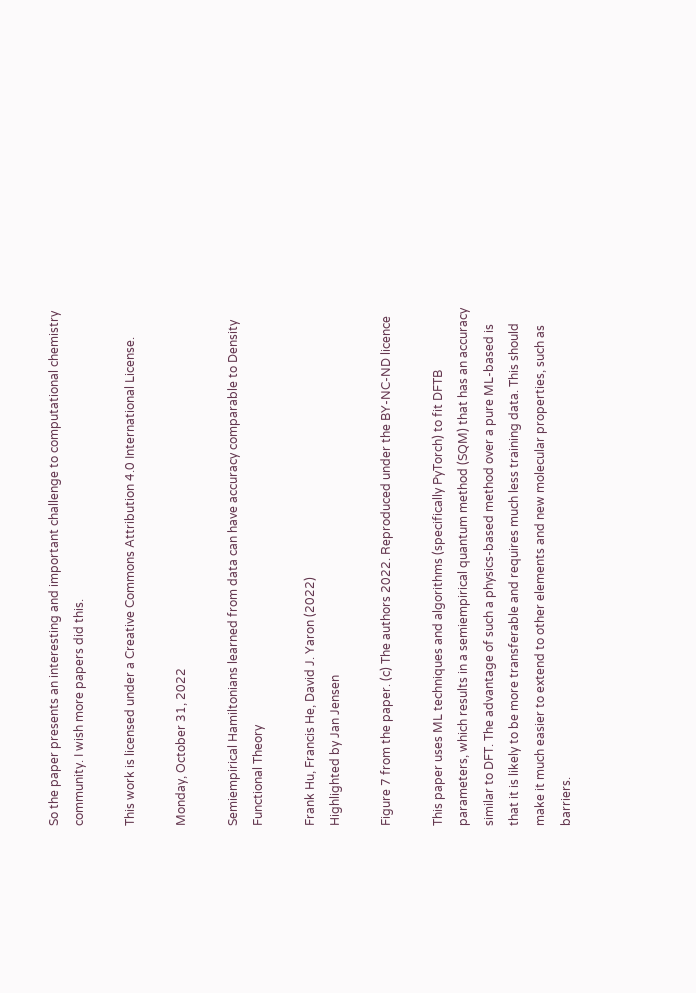So the paper presents an interesting and important challenge to computational chemistry community. I wish more papers did this.

This work is licensed under a Creative Commons Attribution 4.0 International License.

Monday, October 31, 2022

Semiempirical Hamiltonians learned from data can have accuracy comparable to Density Functional Theory

Frank Hu, Francis He, David J. Yaron (2022)
Highlighted by Jan Jensen

Figure 7 from the paper. (c) The authors 2022. Reproduced under the BY-NC-ND licence

This paper uses ML techniques and algorithms (specifically PyTorch) to fit DFTB parameters, which results in a semiempirical quantum method (SQM) that has an accuracy similar to DFT. The advantage of such a physics-based method over a pure ML-based is that it is likely to be more transferable and requires much less training data. This should make it much easier to extend to other elements and new molecular properties, such as barriers.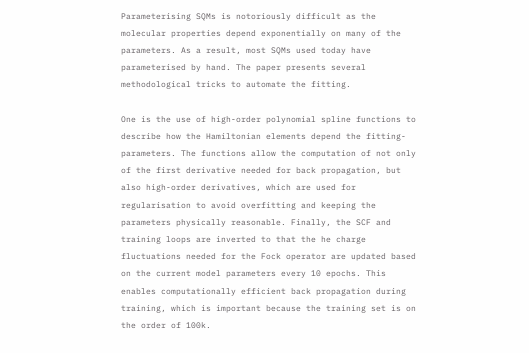Parameterising SQMs is notoriously difficult as the molecular properties depend exponentially on many of the parameters. As a result, most SQMs used today have parameterised by hand. The paper presents several methodological tricks to automate the fitting.

One is the use of high-order polynomial spline functions to describe how the Hamiltonian elements depend the fitting-parameters. The functions allow the computation of not only of the first derivative needed for back propagation, but also high-order derivatives, which are used for regularisation to avoid overfitting and keeping the parameters physically reasonable. Finally, the SCF and training loops are inverted to that the he charge fluctuations needed for the Fock operator are updated based on the current model parameters every 10 epochs. This enables computationally efficient back propagation during training, which is important because the training set is on the order of 100k.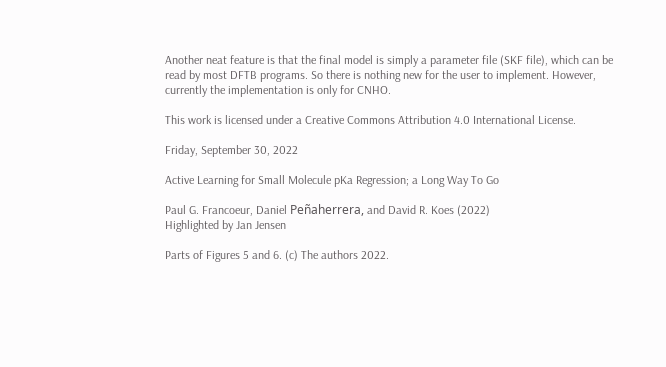Another neat feature is that the final model is simply a parameter file (SKF file), which can be read by most DFTB programs. So there is nothing new for the user to implement. However, currently the implementation is only for CNHO.

This work is licensed under a Creative Commons Attribution 4.0 International License.

Friday, September 30, 2022

Active Learning for Small Molecule pKa Regression; a Long Way To Go

Paul G. Francoeur, Daniel Peñaherrera, and David R. Koes (2022)
Highlighted by Jan Jensen

Parts of Figures 5 and 6. (c) The authors 2022.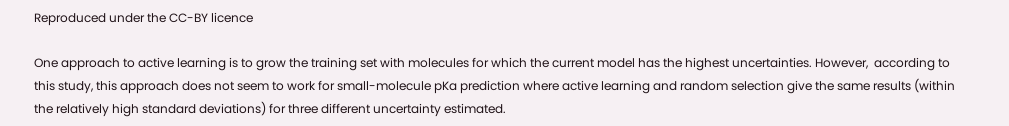Reproduced under the CC-BY licence

One approach to active learning is to grow the training set with molecules for which the current model has the highest uncertainties. However,  according to this study, this approach does not seem to work for small-molecule pKa prediction where active learning and random selection give the same results (within the relatively high standard deviations) for three different uncertainty estimated.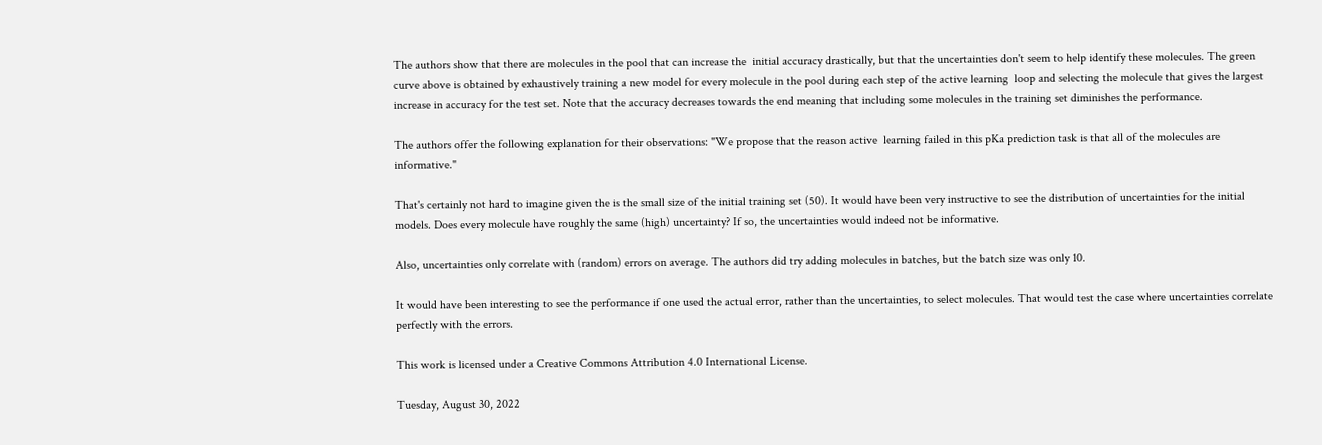The authors show that there are molecules in the pool that can increase the  initial accuracy drastically, but that the uncertainties don't seem to help identify these molecules. The green curve above is obtained by exhaustively training a new model for every molecule in the pool during each step of the active learning  loop and selecting the molecule that gives the largest increase in accuracy for the test set. Note that the accuracy decreases towards the end meaning that including some molecules in the training set diminishes the performance.

The authors offer the following explanation for their observations: "We propose that the reason active  learning failed in this pKa prediction task is that all of the molecules are informative."

That's certainly not hard to imagine given the is the small size of the initial training set (50). It would have been very instructive to see the distribution of uncertainties for the initial models. Does every molecule have roughly the same (high) uncertainty? If so, the uncertainties would indeed not be informative.

Also, uncertainties only correlate with (random) errors on average. The authors did try adding molecules in batches, but the batch size was only 10.

It would have been interesting to see the performance if one used the actual error, rather than the uncertainties, to select molecules. That would test the case where uncertainties correlate perfectly with the errors.

This work is licensed under a Creative Commons Attribution 4.0 International License.

Tuesday, August 30, 2022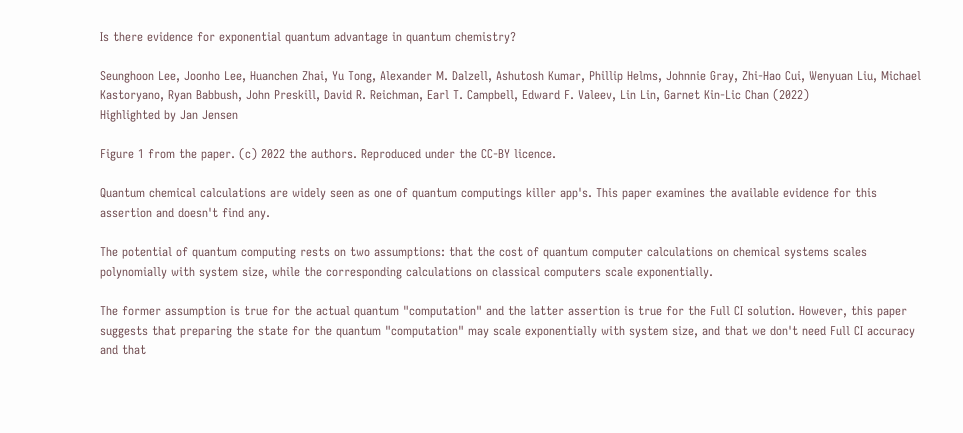Is there evidence for exponential quantum advantage in quantum chemistry?

Seunghoon Lee, Joonho Lee, Huanchen Zhai, Yu Tong, Alexander M. Dalzell, Ashutosh Kumar, Phillip Helms, Johnnie Gray, Zhi-Hao Cui, Wenyuan Liu, Michael Kastoryano, Ryan Babbush, John Preskill, David R. Reichman, Earl T. Campbell, Edward F. Valeev, Lin Lin, Garnet Kin-Lic Chan (2022)
Highlighted by Jan Jensen

Figure 1 from the paper. (c) 2022 the authors. Reproduced under the CC-BY licence.

Quantum chemical calculations are widely seen as one of quantum computings killer app's. This paper examines the available evidence for this assertion and doesn't find any.

The potential of quantum computing rests on two assumptions: that the cost of quantum computer calculations on chemical systems scales polynomially with system size, while the corresponding calculations on classical computers scale exponentially.

The former assumption is true for the actual quantum "computation" and the latter assertion is true for the Full CI solution. However, this paper suggests that preparing the state for the quantum "computation" may scale exponentially with system size, and that we don't need Full CI accuracy and that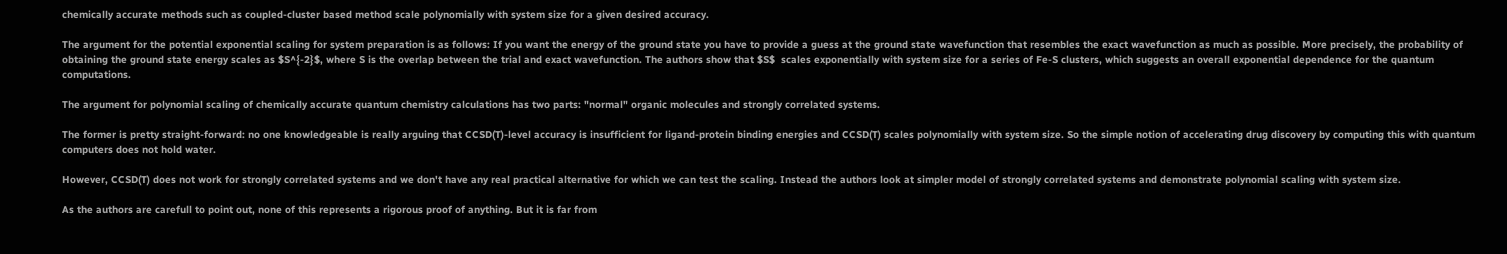chemically accurate methods such as coupled-cluster based method scale polynomially with system size for a given desired accuracy.

The argument for the potential exponential scaling for system preparation is as follows: If you want the energy of the ground state you have to provide a guess at the ground state wavefunction that resembles the exact wavefunction as much as possible. More precisely, the probability of obtaining the ground state energy scales as $S^{-2}$, where S is the overlap between the trial and exact wavefunction. The authors show that $S$  scales exponentially with system size for a series of Fe-S clusters, which suggests an overall exponential dependence for the quantum computations.

The argument for polynomial scaling of chemically accurate quantum chemistry calculations has two parts: "normal" organic molecules and strongly correlated systems.

The former is pretty straight-forward: no one knowledgeable is really arguing that CCSD(T)-level accuracy is insufficient for ligand-protein binding energies and CCSD(T) scales polynomially with system size. So the simple notion of accelerating drug discovery by computing this with quantum computers does not hold water.

However, CCSD(T) does not work for strongly correlated systems and we don't have any real practical alternative for which we can test the scaling. Instead the authors look at simpler model of strongly correlated systems and demonstrate polynomial scaling with system size.

As the authors are carefull to point out, none of this represents a rigorous proof of anything. But it is far from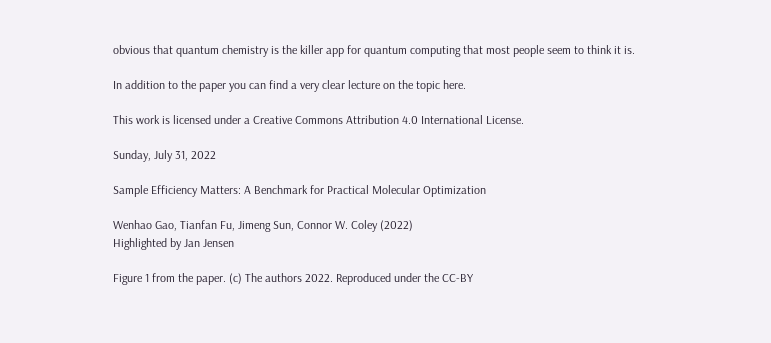obvious that quantum chemistry is the killer app for quantum computing that most people seem to think it is.

In addition to the paper you can find a very clear lecture on the topic here.

This work is licensed under a Creative Commons Attribution 4.0 International License.

Sunday, July 31, 2022

Sample Efficiency Matters: A Benchmark for Practical Molecular Optimization

Wenhao Gao, Tianfan Fu, Jimeng Sun, Connor W. Coley (2022)
Highlighted by Jan Jensen

Figure 1 from the paper. (c) The authors 2022. Reproduced under the CC-BY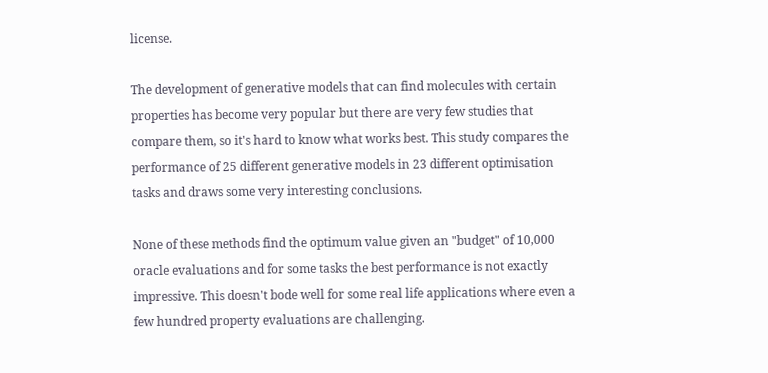license.

The development of generative models that can find molecules with certain properties has become very popular but there are very few studies that compare them, so it's hard to know what works best. This study compares the performance of 25 different generative models in 23 different optimisation tasks and draws some very interesting conclusions.

None of these methods find the optimum value given an "budget" of 10,000 oracle evaluations and for some tasks the best performance is not exactly impressive. This doesn't bode well for some real life applications where even a few hundred property evaluations are challenging.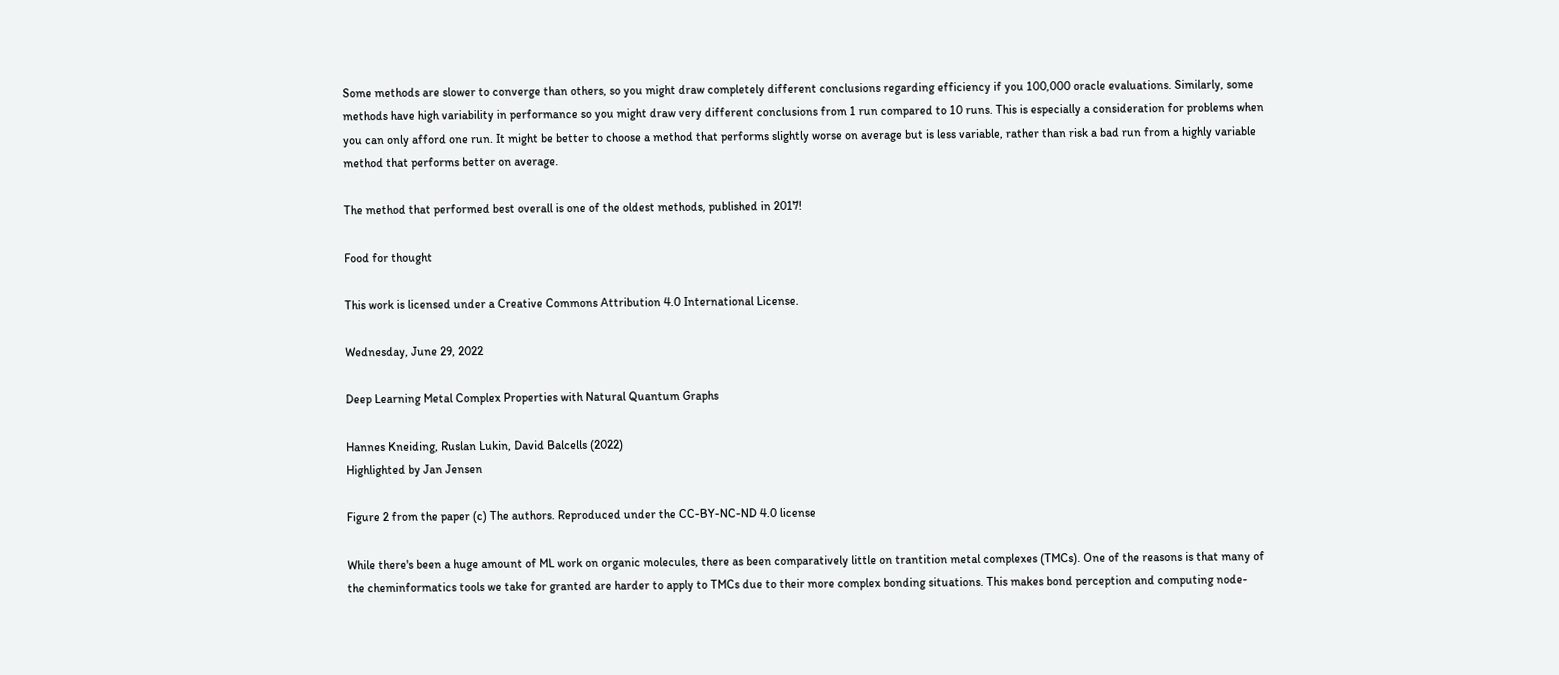Some methods are slower to converge than others, so you might draw completely different conclusions regarding efficiency if you 100,000 oracle evaluations. Similarly, some methods have high variability in performance so you might draw very different conclusions from 1 run compared to 10 runs. This is especially a consideration for problems when you can only afford one run. It might be better to choose a method that performs slightly worse on average but is less variable, rather than risk a bad run from a highly variable method that performs better on average.

The method that performed best overall is one of the oldest methods, published in 2017!

Food for thought

This work is licensed under a Creative Commons Attribution 4.0 International License.

Wednesday, June 29, 2022

Deep Learning Metal Complex Properties with Natural Quantum Graphs

Hannes Kneiding, Ruslan Lukin, David Balcells (2022)
Highlighted by Jan Jensen

Figure 2 from the paper (c) The authors. Reproduced under the CC-BY-NC-ND 4.0 license

While there's been a huge amount of ML work on organic molecules, there as been comparatively little on trantition metal complexes (TMCs). One of the reasons is that many of the cheminformatics tools we take for granted are harder to apply to TMCs due to their more complex bonding situations. This makes bond perception and computing node-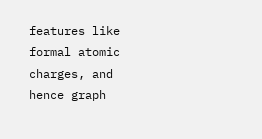features like formal atomic charges, and hence graph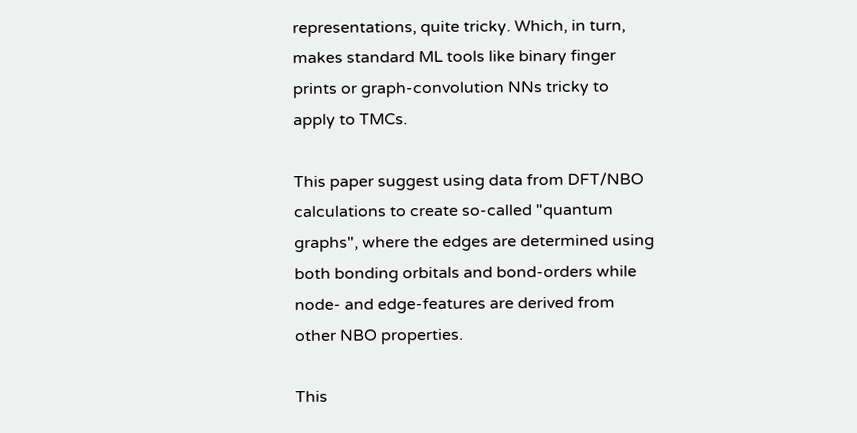representations, quite tricky. Which, in turn, makes standard ML tools like binary finger prints or graph-convolution NNs tricky to apply to TMCs.

This paper suggest using data from DFT/NBO calculations to create so-called "quantum graphs", where the edges are determined using both bonding orbitals and bond-orders while node- and edge-features are derived from other NBO properties.

This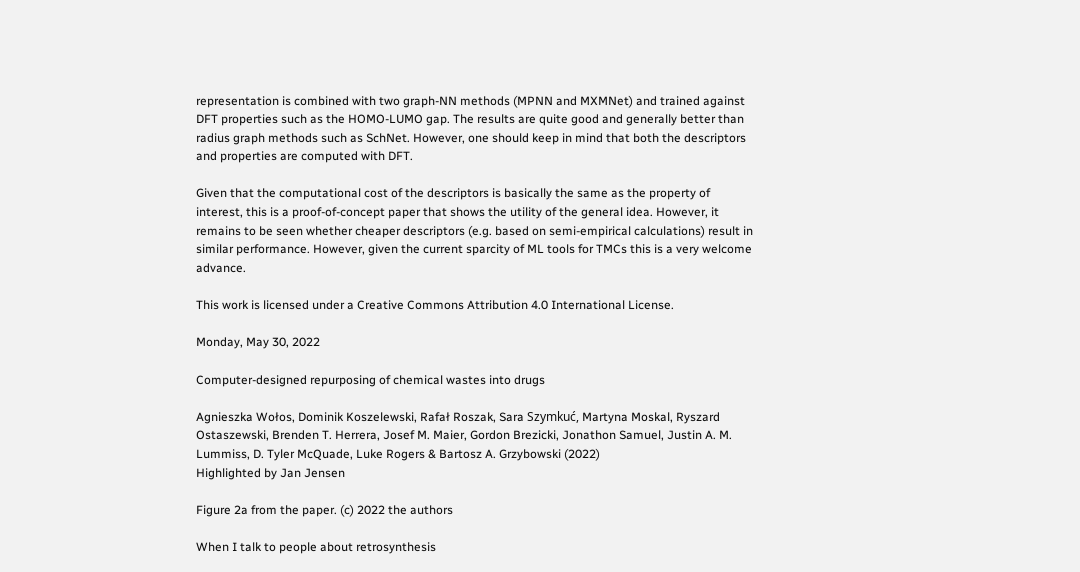representation is combined with two graph-NN methods (MPNN and MXMNet) and trained against DFT properties such as the HOMO-LUMO gap. The results are quite good and generally better than radius graph methods such as SchNet. However, one should keep in mind that both the descriptors and properties are computed with DFT.

Given that the computational cost of the descriptors is basically the same as the property of interest, this is a proof-of-concept paper that shows the utility of the general idea. However, it remains to be seen whether cheaper descriptors (e.g. based on semi-empirical calculations) result in similar performance. However, given the current sparcity of ML tools for TMCs this is a very welcome advance.

This work is licensed under a Creative Commons Attribution 4.0 International License.

Monday, May 30, 2022

Computer-designed repurposing of chemical wastes into drugs

Agnieszka Wołos, Dominik Koszelewski, Rafał Roszak, Sara Szymkuć, Martyna Moskal, Ryszard Ostaszewski, Brenden T. Herrera, Josef M. Maier, Gordon Brezicki, Jonathon Samuel, Justin A. M. Lummiss, D. Tyler McQuade, Luke Rogers & Bartosz A. Grzybowski (2022)
Highlighted by Jan Jensen

Figure 2a from the paper. (c) 2022 the authors

When I talk to people about retrosynthesis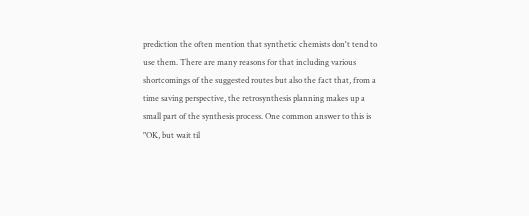prediction the often mention that synthetic chemists don't tend to use them. There are many reasons for that including various shortcomings of the suggested routes but also the fact that, from a time saving perspective, the retrosynthesis planning makes up a small part of the synthesis process. One common answer to this is "OK, but wait til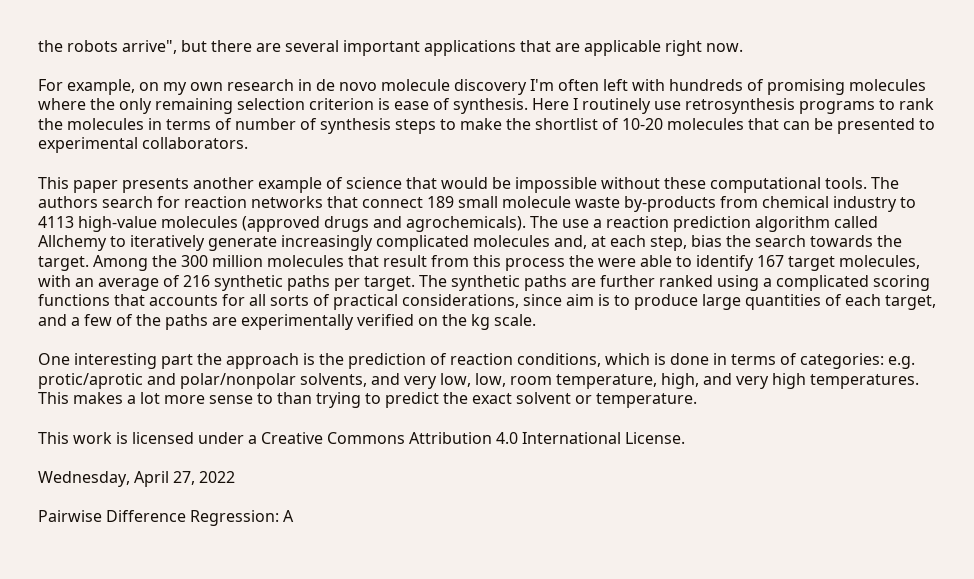the robots arrive", but there are several important applications that are applicable right now.

For example, on my own research in de novo molecule discovery I'm often left with hundreds of promising molecules where the only remaining selection criterion is ease of synthesis. Here I routinely use retrosynthesis programs to rank the molecules in terms of number of synthesis steps to make the shortlist of 10-20 molecules that can be presented to experimental collaborators.

This paper presents another example of science that would be impossible without these computational tools. The authors search for reaction networks that connect 189 small molecule waste by-products from chemical industry to 4113 high-value molecules (approved drugs and agrochemicals). The use a reaction prediction algorithm called Allchemy to iteratively generate increasingly complicated molecules and, at each step, bias the search towards the target. Among the 300 million molecules that result from this process the were able to identify 167 target molecules, with an average of 216 synthetic paths per target. The synthetic paths are further ranked using a complicated scoring functions that accounts for all sorts of practical considerations, since aim is to produce large quantities of each target, and a few of the paths are experimentally verified on the kg scale.

One interesting part the approach is the prediction of reaction conditions, which is done in terms of categories: e.g. protic/aprotic and polar/nonpolar solvents, and very low, low, room temperature, high, and very high temperatures. This makes a lot more sense to than trying to predict the exact solvent or temperature.

This work is licensed under a Creative Commons Attribution 4.0 International License.

Wednesday, April 27, 2022

Pairwise Difference Regression: A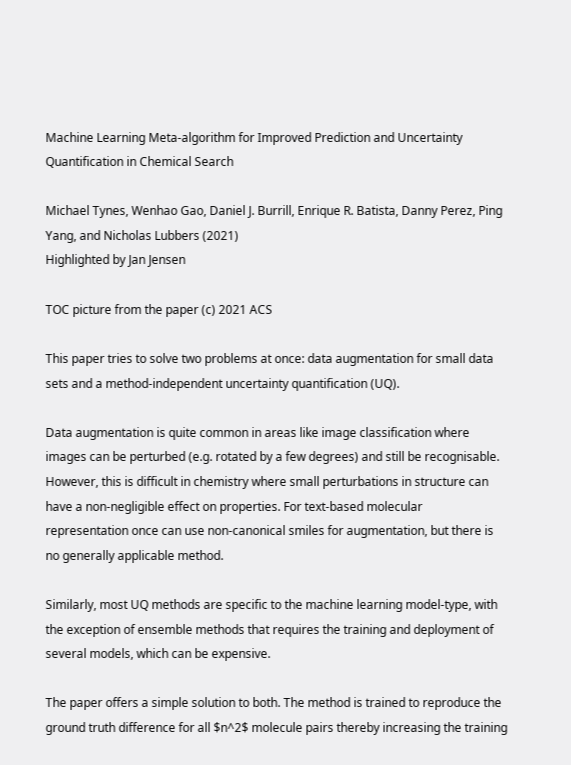Machine Learning Meta-algorithm for Improved Prediction and Uncertainty Quantification in Chemical Search

Michael Tynes, Wenhao Gao, Daniel J. Burrill, Enrique R. Batista, Danny Perez, Ping Yang, and Nicholas Lubbers (2021)
Highlighted by Jan Jensen

TOC picture from the paper (c) 2021 ACS

This paper tries to solve two problems at once: data augmentation for small data sets and a method-independent uncertainty quantification (UQ).

Data augmentation is quite common in areas like image classification where images can be perturbed (e.g. rotated by a few degrees) and still be recognisable. However, this is difficult in chemistry where small perturbations in structure can have a non-negligible effect on properties. For text-based molecular representation once can use non-canonical smiles for augmentation, but there is no generally applicable method.

Similarly, most UQ methods are specific to the machine learning model-type, with the exception of ensemble methods that requires the training and deployment of several models, which can be expensive.

The paper offers a simple solution to both. The method is trained to reproduce the ground truth difference for all $n^2$ molecule pairs thereby increasing the training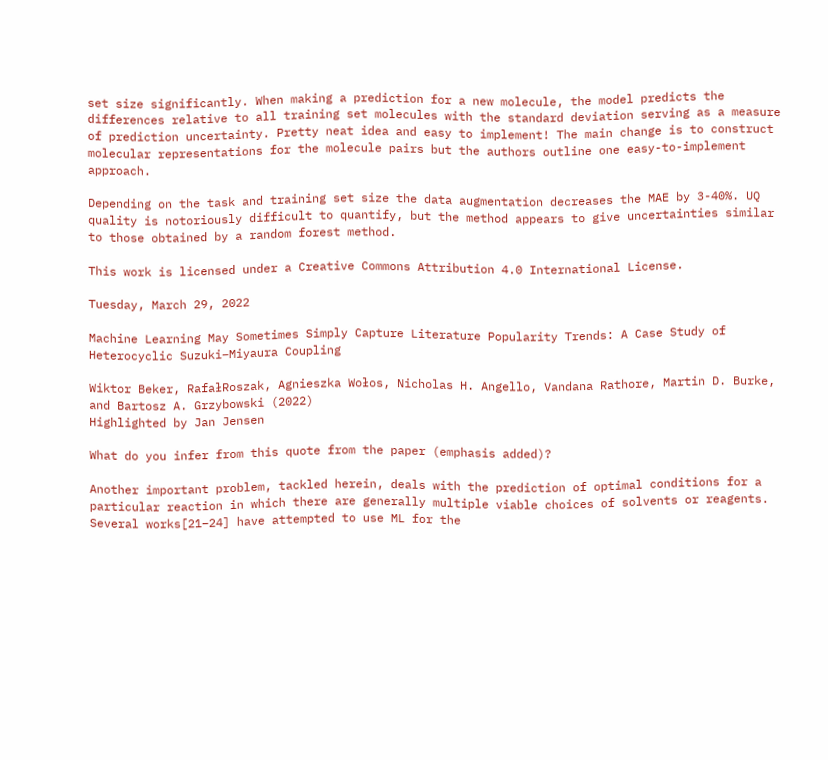set size significantly. When making a prediction for a new molecule, the model predicts the differences relative to all training set molecules with the standard deviation serving as a measure of prediction uncertainty. Pretty neat idea and easy to implement! The main change is to construct molecular representations for the molecule pairs but the authors outline one easy-to-implement approach.

Depending on the task and training set size the data augmentation decreases the MAE by 3-40%. UQ quality is notoriously difficult to quantify, but the method appears to give uncertainties similar to those obtained by a random forest method.

This work is licensed under a Creative Commons Attribution 4.0 International License.

Tuesday, March 29, 2022

Machine Learning May Sometimes Simply Capture Literature Popularity Trends: A Case Study of Heterocyclic Suzuki−Miyaura Coupling

Wiktor Beker, RafałRoszak, Agnieszka Wołos, Nicholas H. Angello, Vandana Rathore, Martin D. Burke, and Bartosz A. Grzybowski (2022)
Highlighted by Jan Jensen

What do you infer from this quote from the paper (emphasis added)?

Another important problem, tackled herein, deals with the prediction of optimal conditions for a particular reaction in which there are generally multiple viable choices of solvents or reagents. Several works[21−24] have attempted to use ML for the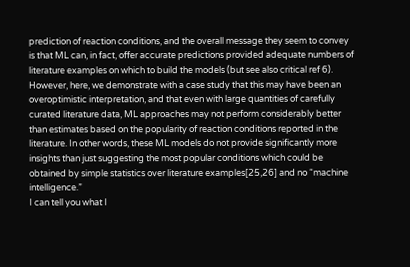prediction of reaction conditions, and the overall message they seem to convey is that ML can, in fact, offer accurate predictions provided adequate numbers of literature examples on which to build the models (but see also critical ref 6). However, here, we demonstrate with a case study that this may have been an overoptimistic interpretation, and that even with large quantities of carefully curated literature data, ML approaches may not perform considerably better than estimates based on the popularity of reaction conditions reported in the literature. In other words, these ML models do not provide significantly more insights than just suggesting the most popular conditions which could be obtained by simple statistics over literature examples[25,26] and no “machine intelligence.”
I can tell you what I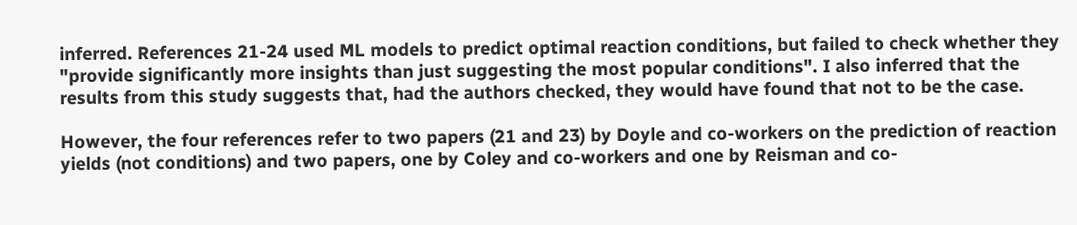inferred. References 21-24 used ML models to predict optimal reaction conditions, but failed to check whether they "provide significantly more insights than just suggesting the most popular conditions". I also inferred that the results from this study suggests that, had the authors checked, they would have found that not to be the case.

However, the four references refer to two papers (21 and 23) by Doyle and co-workers on the prediction of reaction yields (not conditions) and two papers, one by Coley and co-workers and one by Reisman and co-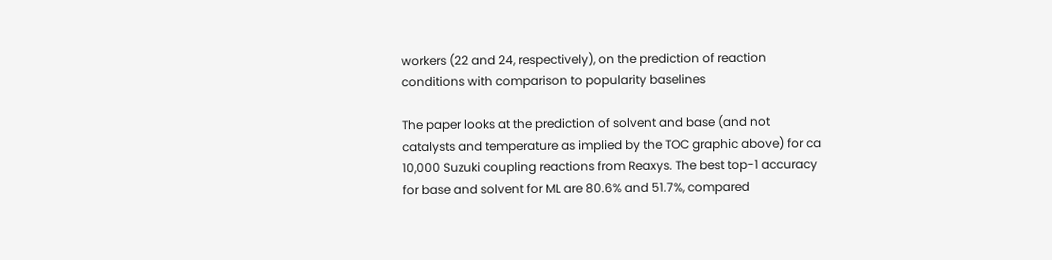workers (22 and 24, respectively), on the prediction of reaction conditions with comparison to popularity baselines

The paper looks at the prediction of solvent and base (and not catalysts and temperature as implied by the TOC graphic above) for ca 10,000 Suzuki coupling reactions from Reaxys. The best top-1 accuracy for base and solvent for ML are 80.6% and 51.7%, compared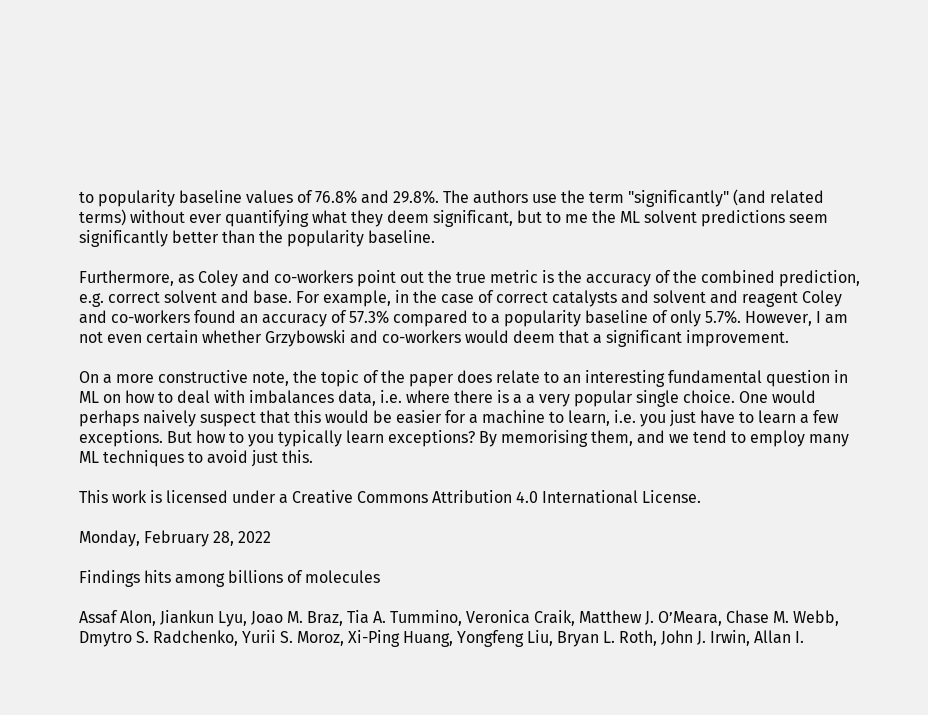to popularity baseline values of 76.8% and 29.8%. The authors use the term "significantly" (and related terms) without ever quantifying what they deem significant, but to me the ML solvent predictions seem significantly better than the popularity baseline.

Furthermore, as Coley and co-workers point out the true metric is the accuracy of the combined prediction, e.g. correct solvent and base. For example, in the case of correct catalysts and solvent and reagent Coley and co-workers found an accuracy of 57.3% compared to a popularity baseline of only 5.7%. However, I am not even certain whether Grzybowski and co-workers would deem that a significant improvement.

On a more constructive note, the topic of the paper does relate to an interesting fundamental question in ML on how to deal with imbalances data, i.e. where there is a a very popular single choice. One would perhaps naively suspect that this would be easier for a machine to learn, i.e. you just have to learn a few exceptions. But how to you typically learn exceptions? By memorising them, and we tend to employ many ML techniques to avoid just this.

This work is licensed under a Creative Commons Attribution 4.0 International License.

Monday, February 28, 2022

Findings hits among billions of molecules

Assaf Alon, Jiankun Lyu, Joao M. Braz, Tia A. Tummino, Veronica Craik, Matthew J. O’Meara, Chase M. Webb, Dmytro S. Radchenko, Yurii S. Moroz, Xi-Ping Huang, Yongfeng Liu, Bryan L. Roth, John J. Irwin, Allan I.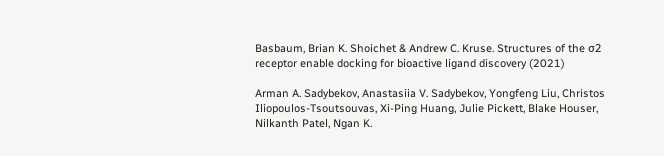Basbaum, Brian K. Shoichet & Andrew C. Kruse. Structures of the σ2 receptor enable docking for bioactive ligand discovery (2021)

Arman A. Sadybekov, Anastasiia V. Sadybekov, Yongfeng Liu, Christos Iliopoulos-Tsoutsouvas, Xi-Ping Huang, Julie Pickett, Blake Houser, Nilkanth Patel, Ngan K.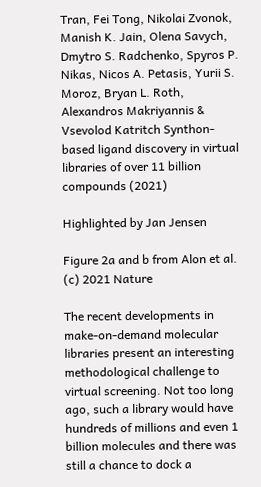Tran, Fei Tong, Nikolai Zvonok, Manish K. Jain, Olena Savych, Dmytro S. Radchenko, Spyros P. Nikas, Nicos A. Petasis, Yurii S. Moroz, Bryan L. Roth, Alexandros Makriyannis & Vsevolod Katritch Synthon-based ligand discovery in virtual libraries of over 11 billion compounds (2021)

Highlighted by Jan Jensen

Figure 2a and b from Alon et al. (c) 2021 Nature

The recent developments in make-on-demand molecular libraries present an interesting methodological challenge to virtual screening. Not too long ago, such a library would have hundreds of millions and even 1 billion molecules and there was still a chance to dock a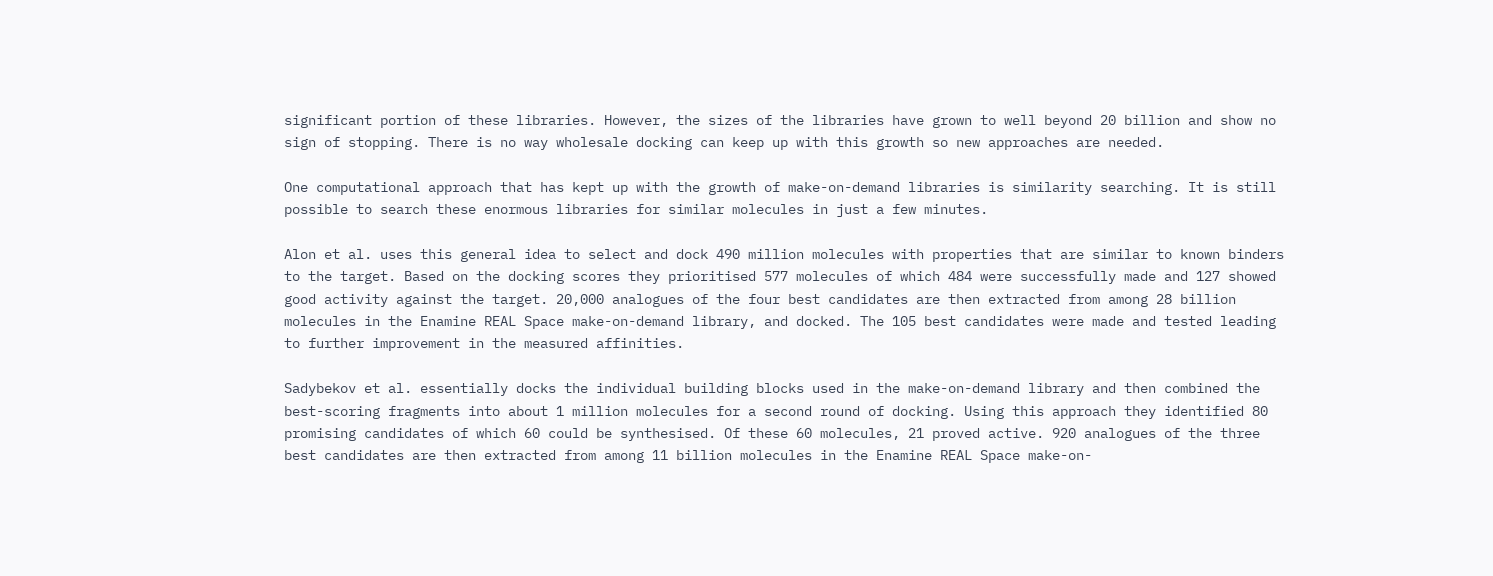significant portion of these libraries. However, the sizes of the libraries have grown to well beyond 20 billion and show no sign of stopping. There is no way wholesale docking can keep up with this growth so new approaches are needed.

One computational approach that has kept up with the growth of make-on-demand libraries is similarity searching. It is still possible to search these enormous libraries for similar molecules in just a few minutes.

Alon et al. uses this general idea to select and dock 490 million molecules with properties that are similar to known binders to the target. Based on the docking scores they prioritised 577 molecules of which 484 were successfully made and 127 showed good activity against the target. 20,000 analogues of the four best candidates are then extracted from among 28 billion molecules in the Enamine REAL Space make-on-demand library, and docked. The 105 best candidates were made and tested leading to further improvement in the measured affinities.

Sadybekov et al. essentially docks the individual building blocks used in the make-on-demand library and then combined the best-scoring fragments into about 1 million molecules for a second round of docking. Using this approach they identified 80 promising candidates of which 60 could be synthesised. Of these 60 molecules, 21 proved active. 920 analogues of the three best candidates are then extracted from among 11 billion molecules in the Enamine REAL Space make-on-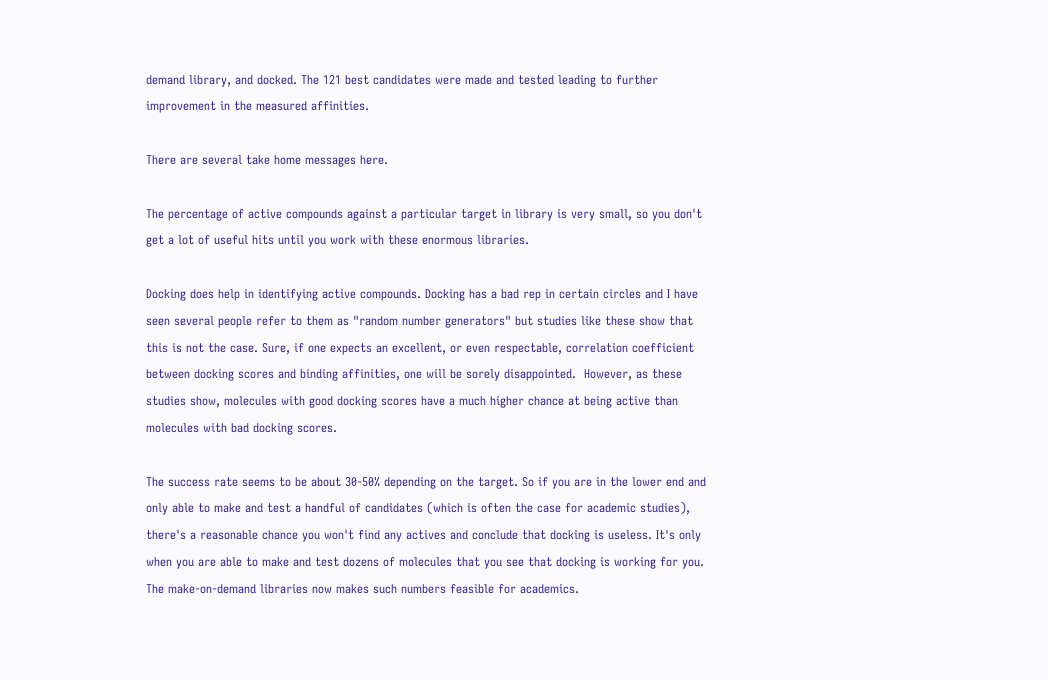demand library, and docked. The 121 best candidates were made and tested leading to further improvement in the measured affinities.

There are several take home messages here.

The percentage of active compounds against a particular target in library is very small, so you don't get a lot of useful hits until you work with these enormous libraries.

Docking does help in identifying active compounds. Docking has a bad rep in certain circles and I have seen several people refer to them as "random number generators" but studies like these show that this is not the case. Sure, if one expects an excellent, or even respectable, correlation coefficient between docking scores and binding affinities, one will be sorely disappointed.  However, as these studies show, molecules with good docking scores have a much higher chance at being active than molecules with bad docking scores.

The success rate seems to be about 30-50% depending on the target. So if you are in the lower end and only able to make and test a handful of candidates (which is often the case for academic studies), there's a reasonable chance you won't find any actives and conclude that docking is useless. It's only when you are able to make and test dozens of molecules that you see that docking is working for you. The make-on-demand libraries now makes such numbers feasible for academics.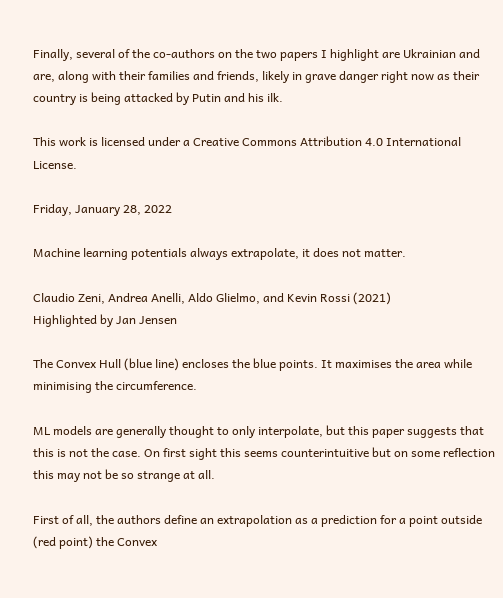Finally, several of the co-authors on the two papers I highlight are Ukrainian and are, along with their families and friends, likely in grave danger right now as their country is being attacked by Putin and his ilk.

This work is licensed under a Creative Commons Attribution 4.0 International License.

Friday, January 28, 2022

Machine learning potentials always extrapolate, it does not matter.

Claudio Zeni, Andrea Anelli, Aldo Glielmo, and Kevin Rossi (2021)
Highlighted by Jan Jensen

The Convex Hull (blue line) encloses the blue points. It maximises the area while minimising the circumference.

ML models are generally thought to only interpolate, but this paper suggests that this is not the case. On first sight this seems counterintuitive but on some reflection this may not be so strange at all.

First of all, the authors define an extrapolation as a prediction for a point outside (red point) the Convex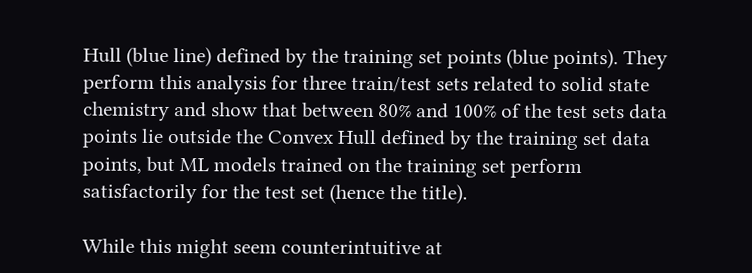Hull (blue line) defined by the training set points (blue points). They perform this analysis for three train/test sets related to solid state chemistry and show that between 80% and 100% of the test sets data points lie outside the Convex Hull defined by the training set data points, but ML models trained on the training set perform satisfactorily for the test set (hence the title).

While this might seem counterintuitive at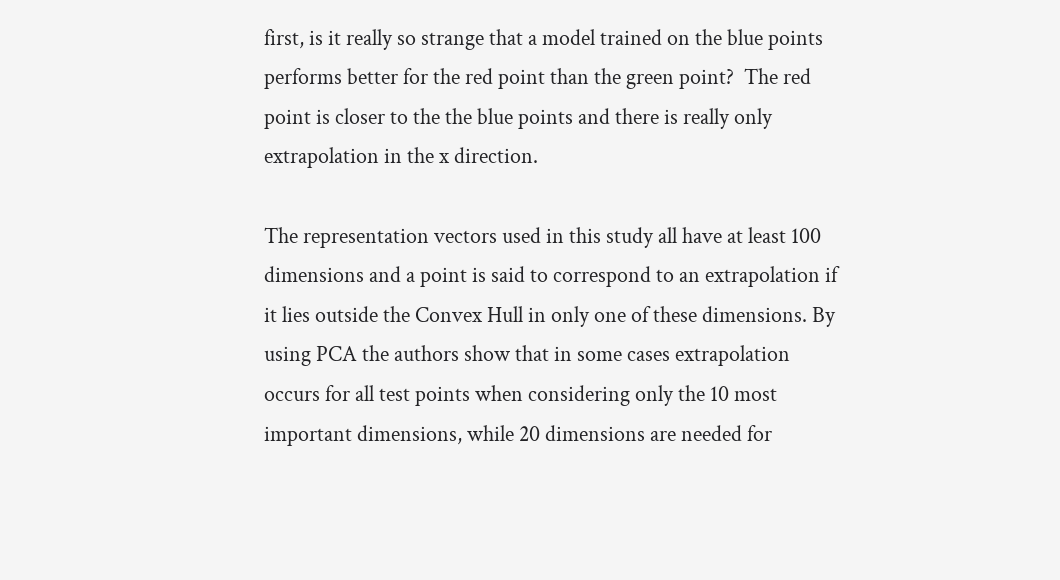first, is it really so strange that a model trained on the blue points performs better for the red point than the green point?  The red point is closer to the the blue points and there is really only extrapolation in the x direction.

The representation vectors used in this study all have at least 100 dimensions and a point is said to correspond to an extrapolation if it lies outside the Convex Hull in only one of these dimensions. By using PCA the authors show that in some cases extrapolation occurs for all test points when considering only the 10 most important dimensions, while 20 dimensions are needed for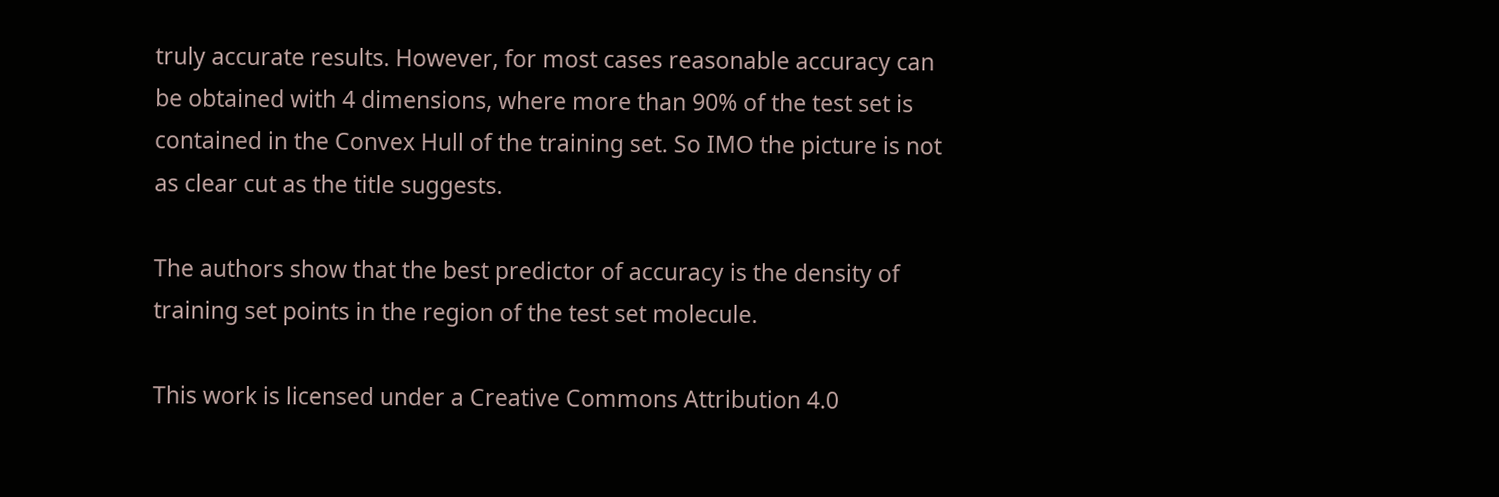truly accurate results. However, for most cases reasonable accuracy can be obtained with 4 dimensions, where more than 90% of the test set is contained in the Convex Hull of the training set. So IMO the picture is not as clear cut as the title suggests.

The authors show that the best predictor of accuracy is the density of training set points in the region of the test set molecule.

This work is licensed under a Creative Commons Attribution 4.0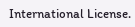International License.